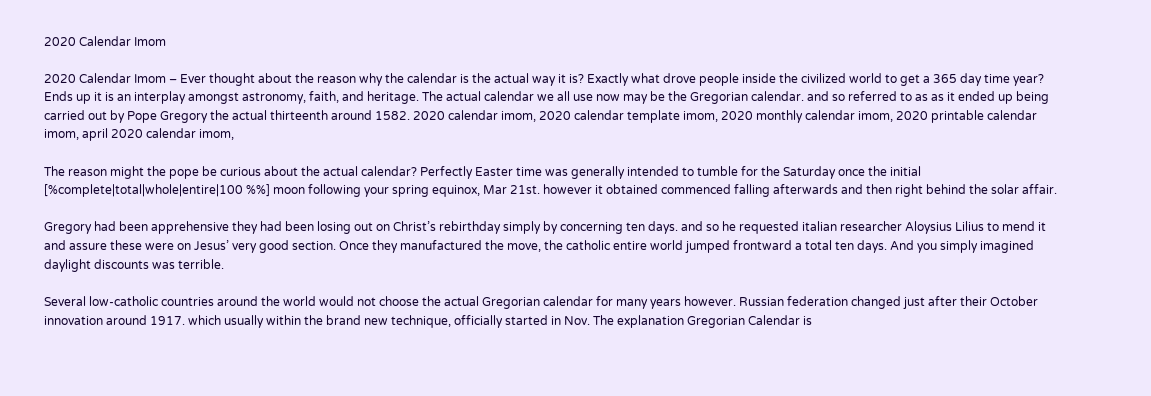2020 Calendar Imom

2020 Calendar Imom – Ever thought about the reason why the calendar is the actual way it is? Exactly what drove people inside the civilized world to get a 365 day time year? Ends up it is an interplay amongst astronomy, faith, and heritage. The actual calendar we all use now may be the Gregorian calendar. and so referred to as as it ended up being carried out by Pope Gregory the actual thirteenth around 1582. 2020 calendar imom, 2020 calendar template imom, 2020 monthly calendar imom, 2020 printable calendar imom, april 2020 calendar imom,

The reason might the pope be curious about the actual calendar? Perfectly Easter time was generally intended to tumble for the Saturday once the initial [%complete|total|whole|entire|100 %%] moon following your spring equinox, Mar 21st. however it obtained commenced falling afterwards and then right behind the solar affair.

Gregory had been apprehensive they had been losing out on Christ’s rebirthday simply by concerning ten days. and so he requested italian researcher Aloysius Lilius to mend it and assure these were on Jesus’ very good section. Once they manufactured the move, the catholic entire world jumped frontward a total ten days. And you simply imagined daylight discounts was terrible.

Several low-catholic countries around the world would not choose the actual Gregorian calendar for many years however. Russian federation changed just after their October innovation around 1917. which usually within the brand new technique, officially started in Nov. The explanation Gregorian Calendar is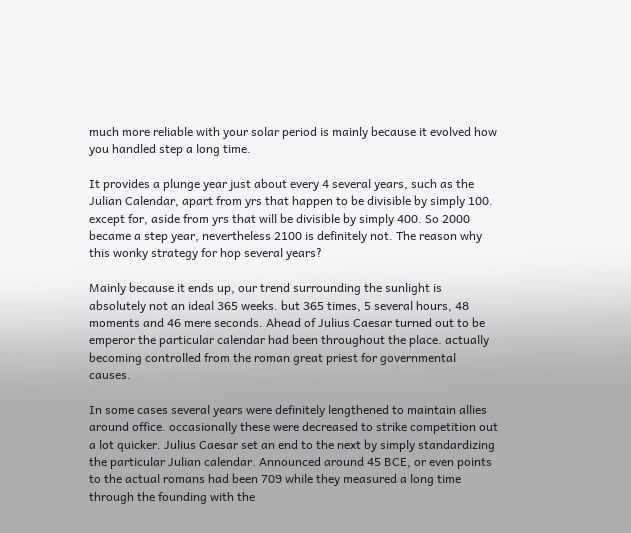much more reliable with your solar period is mainly because it evolved how you handled step a long time.

It provides a plunge year just about every 4 several years, such as the Julian Calendar, apart from yrs that happen to be divisible by simply 100. except for, aside from yrs that will be divisible by simply 400. So 2000 became a step year, nevertheless 2100 is definitely not. The reason why this wonky strategy for hop several years?

Mainly because it ends up, our trend surrounding the sunlight is absolutely not an ideal 365 weeks. but 365 times, 5 several hours, 48 moments and 46 mere seconds. Ahead of Julius Caesar turned out to be emperor the particular calendar had been throughout the place. actually becoming controlled from the roman great priest for governmental causes.

In some cases several years were definitely lengthened to maintain allies around office. occasionally these were decreased to strike competition out a lot quicker. Julius Caesar set an end to the next by simply standardizing the particular Julian calendar. Announced around 45 BCE, or even points to the actual romans had been 709 while they measured a long time through the founding with the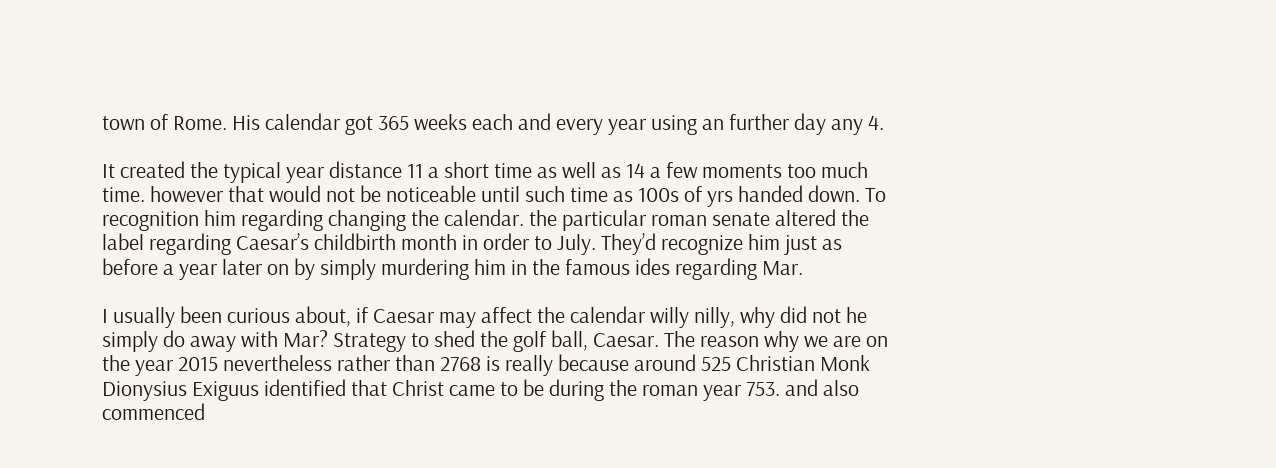town of Rome. His calendar got 365 weeks each and every year using an further day any 4.

It created the typical year distance 11 a short time as well as 14 a few moments too much time. however that would not be noticeable until such time as 100s of yrs handed down. To recognition him regarding changing the calendar. the particular roman senate altered the label regarding Caesar’s childbirth month in order to July. They’d recognize him just as before a year later on by simply murdering him in the famous ides regarding Mar.

I usually been curious about, if Caesar may affect the calendar willy nilly, why did not he simply do away with Mar? Strategy to shed the golf ball, Caesar. The reason why we are on the year 2015 nevertheless rather than 2768 is really because around 525 Christian Monk Dionysius Exiguus identified that Christ came to be during the roman year 753. and also commenced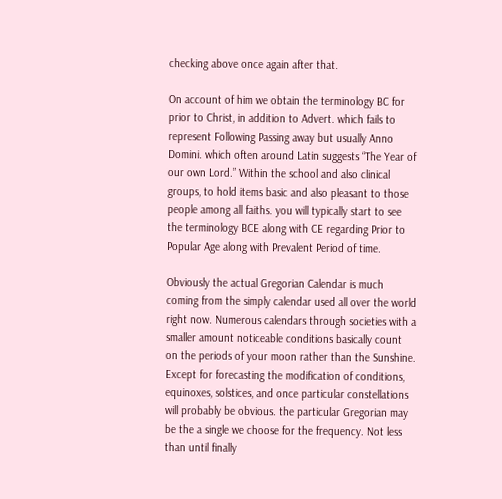checking above once again after that.

On account of him we obtain the terminology BC for prior to Christ, in addition to Advert. which fails to represent Following Passing away but usually Anno Domini. which often around Latin suggests “The Year of our own Lord.” Within the school and also clinical groups, to hold items basic and also pleasant to those people among all faiths. you will typically start to see the terminology BCE along with CE regarding Prior to Popular Age along with Prevalent Period of time.

Obviously the actual Gregorian Calendar is much coming from the simply calendar used all over the world right now. Numerous calendars through societies with a smaller amount noticeable conditions basically count on the periods of your moon rather than the Sunshine. Except for forecasting the modification of conditions, equinoxes, solstices, and once particular constellations will probably be obvious. the particular Gregorian may be the a single we choose for the frequency. Not less than until finally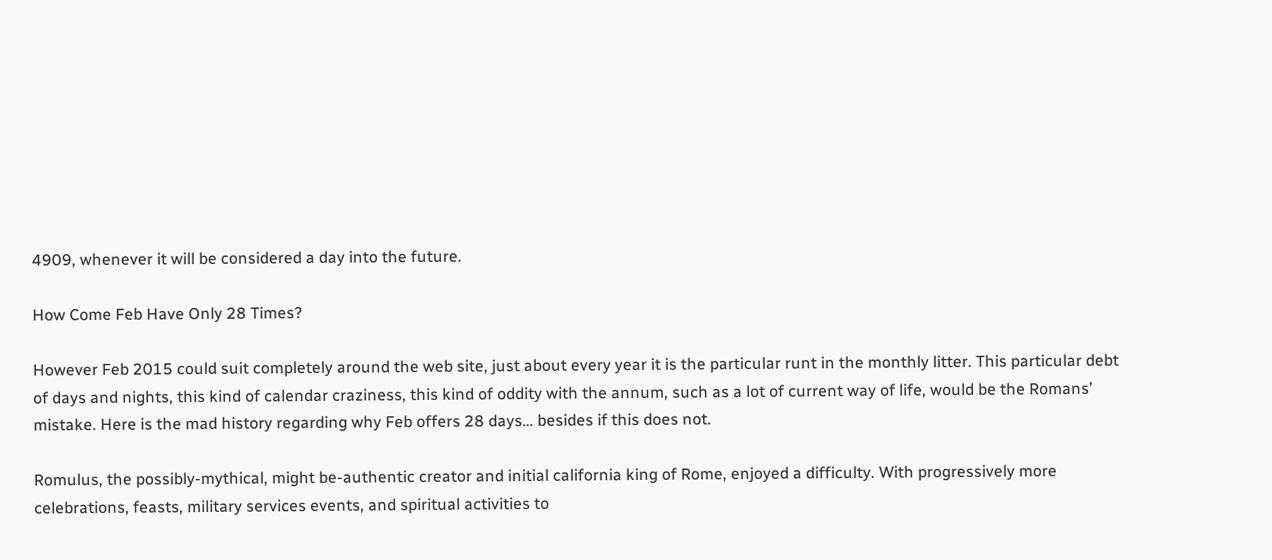4909, whenever it will be considered a day into the future.

How Come Feb Have Only 28 Times?

However Feb 2015 could suit completely around the web site, just about every year it is the particular runt in the monthly litter. This particular debt of days and nights, this kind of calendar craziness, this kind of oddity with the annum, such as a lot of current way of life, would be the Romans’ mistake. Here is the mad history regarding why Feb offers 28 days… besides if this does not.

Romulus, the possibly-mythical, might be-authentic creator and initial california king of Rome, enjoyed a difficulty. With progressively more celebrations, feasts, military services events, and spiritual activities to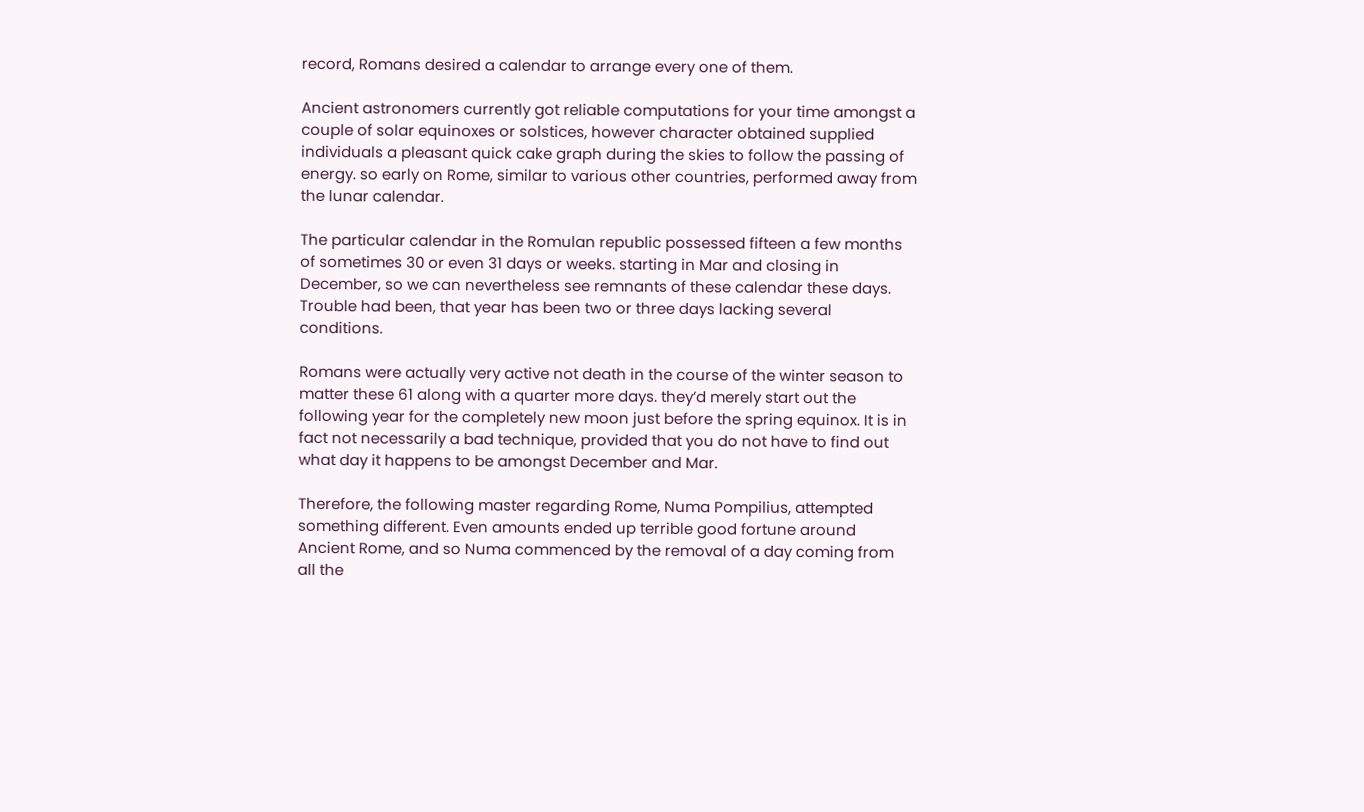record, Romans desired a calendar to arrange every one of them.

Ancient astronomers currently got reliable computations for your time amongst a couple of solar equinoxes or solstices, however character obtained supplied individuals a pleasant quick cake graph during the skies to follow the passing of energy. so early on Rome, similar to various other countries, performed away from the lunar calendar.

The particular calendar in the Romulan republic possessed fifteen a few months of sometimes 30 or even 31 days or weeks. starting in Mar and closing in December, so we can nevertheless see remnants of these calendar these days. Trouble had been, that year has been two or three days lacking several conditions.

Romans were actually very active not death in the course of the winter season to matter these 61 along with a quarter more days. they’d merely start out the following year for the completely new moon just before the spring equinox. It is in fact not necessarily a bad technique, provided that you do not have to find out what day it happens to be amongst December and Mar.

Therefore, the following master regarding Rome, Numa Pompilius, attempted something different. Even amounts ended up terrible good fortune around Ancient Rome, and so Numa commenced by the removal of a day coming from all the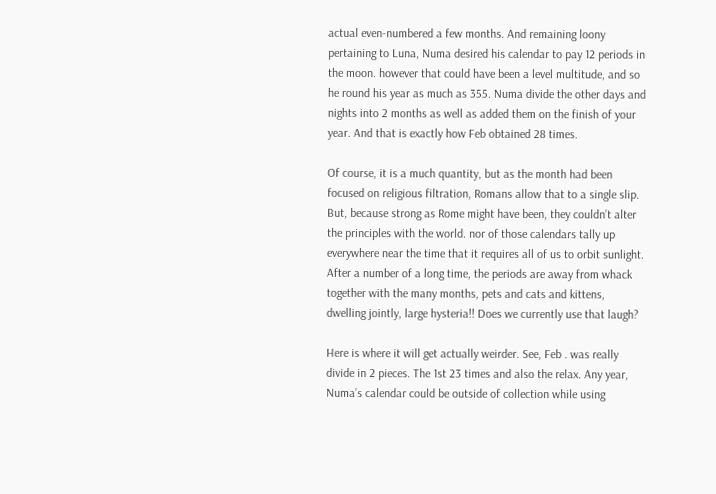actual even-numbered a few months. And remaining loony pertaining to Luna, Numa desired his calendar to pay 12 periods in the moon. however that could have been a level multitude, and so he round his year as much as 355. Numa divide the other days and nights into 2 months as well as added them on the finish of your year. And that is exactly how Feb obtained 28 times.

Of course, it is a much quantity, but as the month had been focused on religious filtration, Romans allow that to a single slip. But, because strong as Rome might have been, they couldn’t alter the principles with the world. nor of those calendars tally up everywhere near the time that it requires all of us to orbit sunlight. After a number of a long time, the periods are away from whack together with the many months, pets and cats and kittens, dwelling jointly, large hysteria!! Does we currently use that laugh?

Here is where it will get actually weirder. See, Feb . was really divide in 2 pieces. The 1st 23 times and also the relax. Any year, Numa’s calendar could be outside of collection while using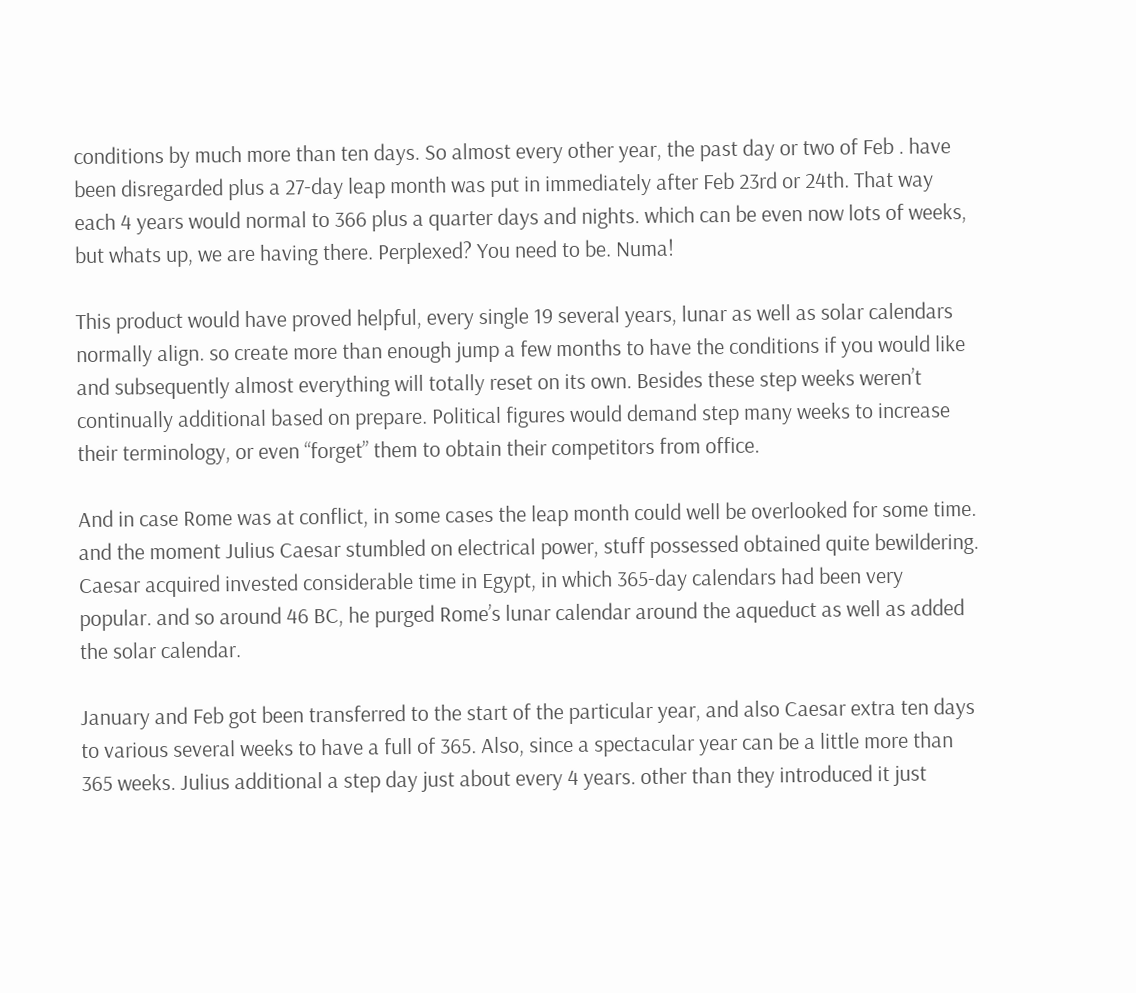conditions by much more than ten days. So almost every other year, the past day or two of Feb . have been disregarded plus a 27-day leap month was put in immediately after Feb 23rd or 24th. That way each 4 years would normal to 366 plus a quarter days and nights. which can be even now lots of weeks, but whats up, we are having there. Perplexed? You need to be. Numa!

This product would have proved helpful, every single 19 several years, lunar as well as solar calendars normally align. so create more than enough jump a few months to have the conditions if you would like and subsequently almost everything will totally reset on its own. Besides these step weeks weren’t continually additional based on prepare. Political figures would demand step many weeks to increase their terminology, or even “forget” them to obtain their competitors from office.

And in case Rome was at conflict, in some cases the leap month could well be overlooked for some time. and the moment Julius Caesar stumbled on electrical power, stuff possessed obtained quite bewildering. Caesar acquired invested considerable time in Egypt, in which 365-day calendars had been very popular. and so around 46 BC, he purged Rome’s lunar calendar around the aqueduct as well as added the solar calendar.

January and Feb got been transferred to the start of the particular year, and also Caesar extra ten days to various several weeks to have a full of 365. Also, since a spectacular year can be a little more than 365 weeks. Julius additional a step day just about every 4 years. other than they introduced it just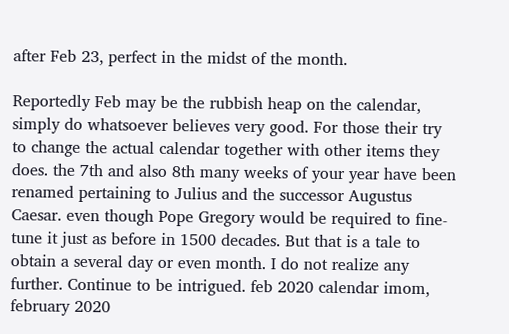after Feb 23, perfect in the midst of the month.

Reportedly Feb may be the rubbish heap on the calendar, simply do whatsoever believes very good. For those their try to change the actual calendar together with other items they does. the 7th and also 8th many weeks of your year have been renamed pertaining to Julius and the successor Augustus Caesar. even though Pope Gregory would be required to fine-tune it just as before in 1500 decades. But that is a tale to obtain a several day or even month. I do not realize any further. Continue to be intrigued. feb 2020 calendar imom, february 2020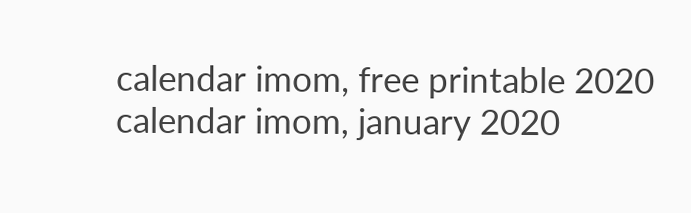calendar imom, free printable 2020 calendar imom, january 2020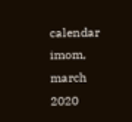calendar imom, march 2020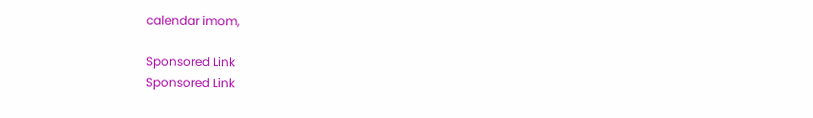calendar imom,

Sponsored Link
Sponsored Link